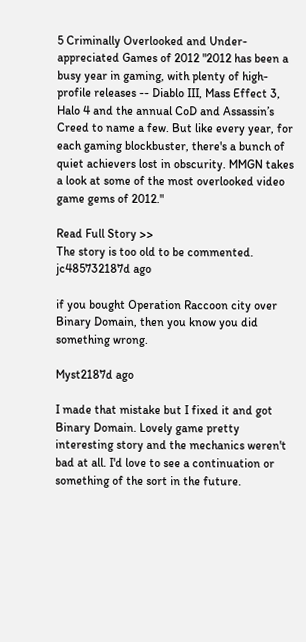5 Criminally Overlooked and Under-appreciated Games of 2012 "2012 has been a busy year in gaming, with plenty of high-profile releases -- Diablo III, Mass Effect 3, Halo 4 and the annual CoD and Assassin’s Creed to name a few. But like every year, for each gaming blockbuster, there's a bunch of quiet achievers lost in obscurity. MMGN takes a look at some of the most overlooked video game gems of 2012."

Read Full Story >>
The story is too old to be commented.
jc485732187d ago

if you bought Operation Raccoon city over Binary Domain, then you know you did something wrong.

Myst2187d ago

I made that mistake but I fixed it and got Binary Domain. Lovely game pretty interesting story and the mechanics weren't bad at all. I'd love to see a continuation or something of the sort in the future.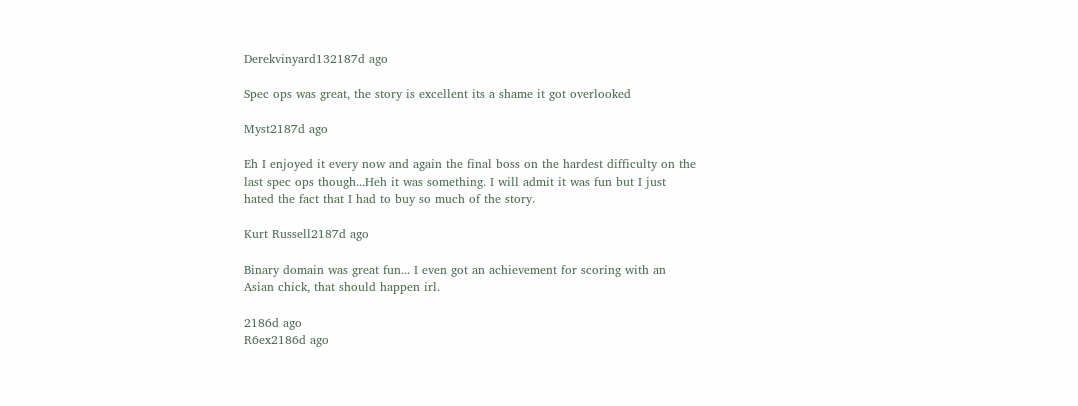Derekvinyard132187d ago

Spec ops was great, the story is excellent its a shame it got overlooked

Myst2187d ago

Eh I enjoyed it every now and again the final boss on the hardest difficulty on the last spec ops though...Heh it was something. I will admit it was fun but I just hated the fact that I had to buy so much of the story.

Kurt Russell2187d ago

Binary domain was great fun... I even got an achievement for scoring with an Asian chick, that should happen irl.

2186d ago
R6ex2186d ago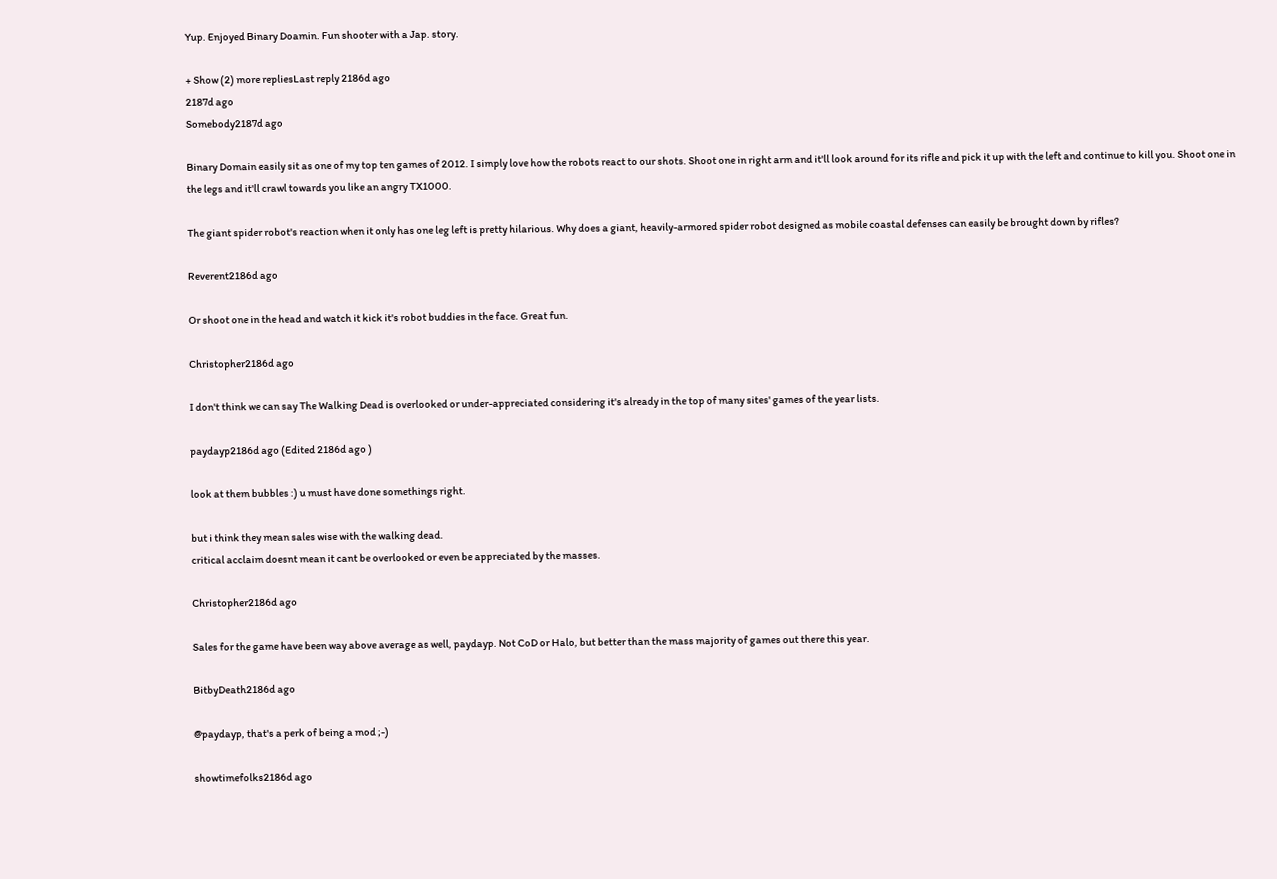Yup. Enjoyed Binary Doamin. Fun shooter with a Jap. story.

+ Show (2) more repliesLast reply 2186d ago
2187d ago
Somebody2187d ago

Binary Domain easily sit as one of my top ten games of 2012. I simply love how the robots react to our shots. Shoot one in right arm and it'll look around for its rifle and pick it up with the left and continue to kill you. Shoot one in the legs and it'll crawl towards you like an angry TX1000.

The giant spider robot's reaction when it only has one leg left is pretty hilarious. Why does a giant, heavily-armored spider robot designed as mobile coastal defenses can easily be brought down by rifles?

Reverent2186d ago

Or shoot one in the head and watch it kick it's robot buddies in the face. Great fun.

Christopher2186d ago

I don't think we can say The Walking Dead is overlooked or under-appreciated considering it's already in the top of many sites' games of the year lists.

paydayp2186d ago (Edited 2186d ago )

look at them bubbles :) u must have done somethings right.

but i think they mean sales wise with the walking dead.
critical acclaim doesnt mean it cant be overlooked or even be appreciated by the masses.

Christopher2186d ago

Sales for the game have been way above average as well, paydayp. Not CoD or Halo, but better than the mass majority of games out there this year.

BitbyDeath2186d ago

@paydayp, that's a perk of being a mod ;-)

showtimefolks2186d ago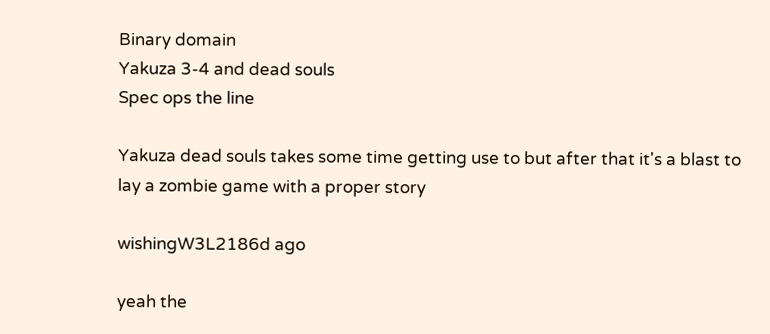Binary domain
Yakuza 3-4 and dead souls
Spec ops the line

Yakuza dead souls takes some time getting use to but after that it's a blast to lay a zombie game with a proper story

wishingW3L2186d ago

yeah the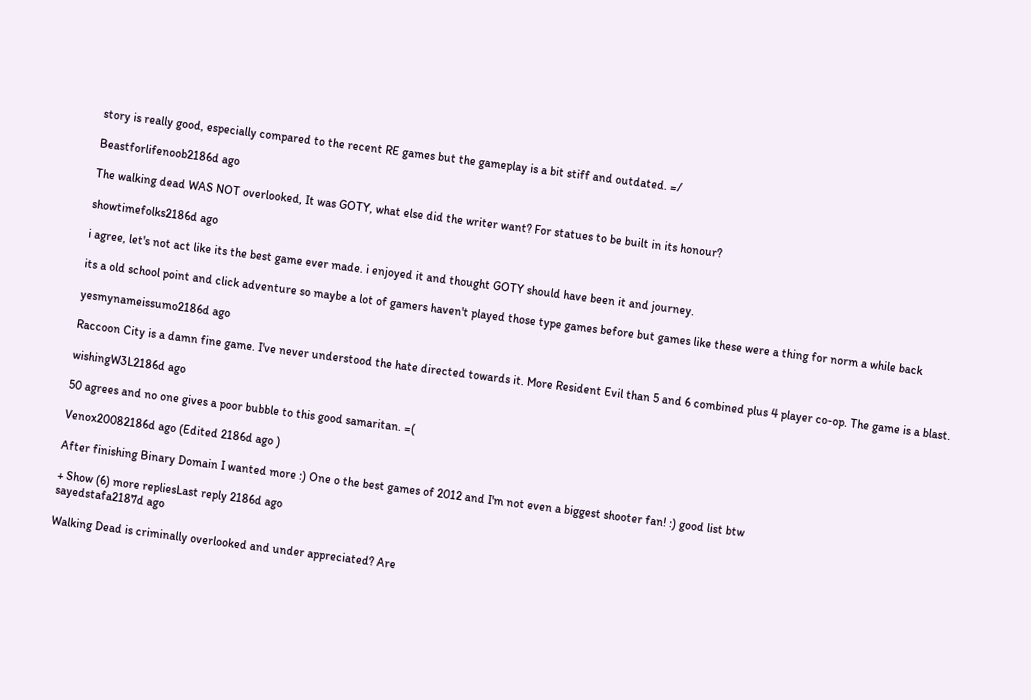story is really good, especially compared to the recent RE games but the gameplay is a bit stiff and outdated. =/

Beastforlifenoob2186d ago

The walking dead WAS NOT overlooked, It was GOTY, what else did the writer want? For statues to be built in its honour?

showtimefolks2186d ago

i agree, let's not act like its the best game ever made. i enjoyed it and thought GOTY should have been it and journey.

its a old school point and click adventure so maybe a lot of gamers haven't played those type games before but games like these were a thing for norm a while back

yesmynameissumo2186d ago

Raccoon City is a damn fine game. I've never understood the hate directed towards it. More Resident Evil than 5 and 6 combined plus 4 player co-op. The game is a blast.

wishingW3L2186d ago

50 agrees and no one gives a poor bubble to this good samaritan. =(

Venox20082186d ago (Edited 2186d ago )

After finishing Binary Domain I wanted more :) One o the best games of 2012 and I'm not even a biggest shooter fan! :) good list btw

+ Show (6) more repliesLast reply 2186d ago
sayedstafa2187d ago

Walking Dead is criminally overlooked and under appreciated? Are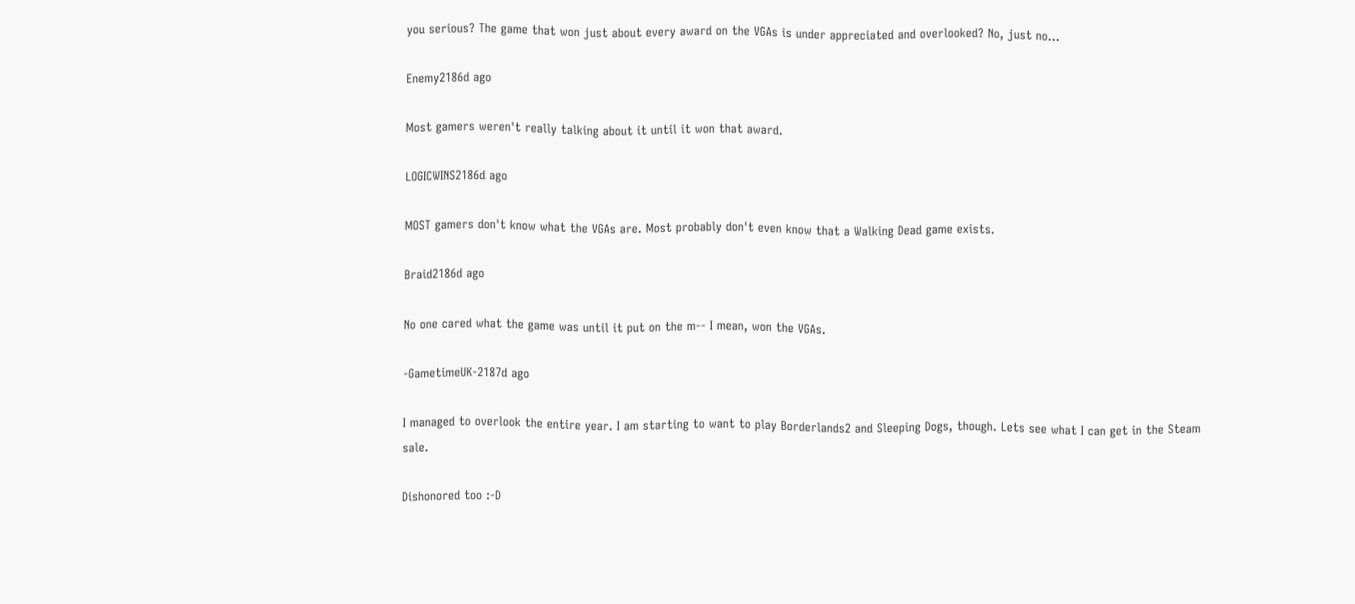you serious? The game that won just about every award on the VGAs is under appreciated and overlooked? No, just no...

Enemy2186d ago

Most gamers weren't really talking about it until it won that award.

LOGICWINS2186d ago

MOST gamers don't know what the VGAs are. Most probably don't even know that a Walking Dead game exists.

Braid2186d ago

No one cared what the game was until it put on the m-- I mean, won the VGAs.

-GametimeUK-2187d ago

I managed to overlook the entire year. I am starting to want to play Borderlands2 and Sleeping Dogs, though. Lets see what I can get in the Steam sale.

Dishonored too :-D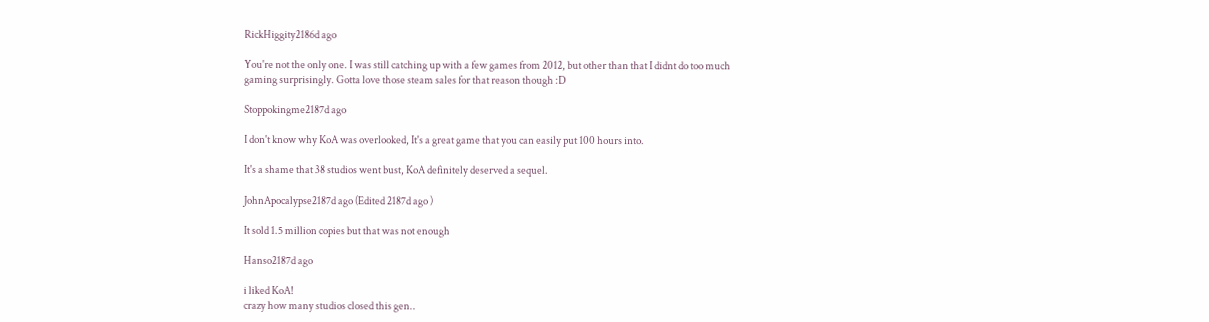RickHiggity2186d ago

You're not the only one. I was still catching up with a few games from 2012, but other than that I didnt do too much gaming surprisingly. Gotta love those steam sales for that reason though :D

Stoppokingme2187d ago

I don't know why KoA was overlooked, It's a great game that you can easily put 100 hours into.

It's a shame that 38 studios went bust, KoA definitely deserved a sequel.

JohnApocalypse2187d ago (Edited 2187d ago )

It sold 1.5 million copies but that was not enough

Hanso2187d ago

i liked KoA!
crazy how many studios closed this gen..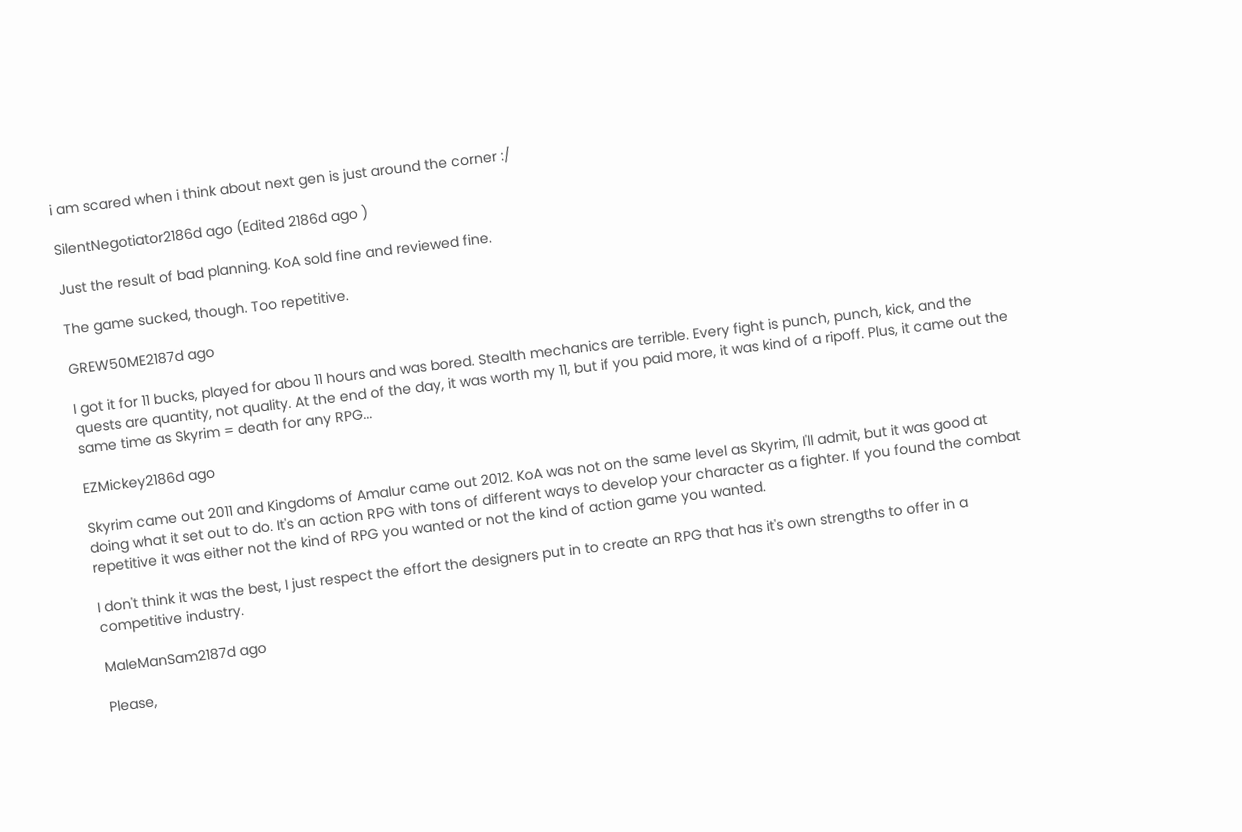i am scared when i think about next gen is just around the corner :/

SilentNegotiator2186d ago (Edited 2186d ago )

Just the result of bad planning. KoA sold fine and reviewed fine.

The game sucked, though. Too repetitive.

GREW50ME2187d ago

I got it for 11 bucks, played for abou 11 hours and was bored. Stealth mechanics are terrible. Every fight is punch, punch, kick, and the quests are quantity, not quality. At the end of the day, it was worth my 11, but if you paid more, it was kind of a ripoff. Plus, it came out the same time as Skyrim = death for any RPG...

EZMickey2186d ago

Skyrim came out 2011 and Kingdoms of Amalur came out 2012. KoA was not on the same level as Skyrim, I'll admit, but it was good at doing what it set out to do. It's an action RPG with tons of different ways to develop your character as a fighter. If you found the combat repetitive it was either not the kind of RPG you wanted or not the kind of action game you wanted.

I don't think it was the best, I just respect the effort the designers put in to create an RPG that has it's own strengths to offer in a competitive industry.

MaleManSam2187d ago

Please,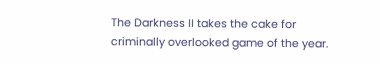The Darkness II takes the cake for criminally overlooked game of the year.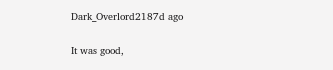Dark_Overlord2187d ago

It was good,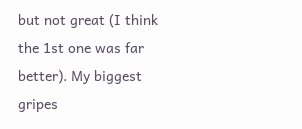but not great (I think the 1st one was far better). My biggest gripes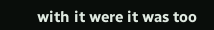with it were it was too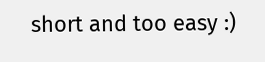short and too easy :)